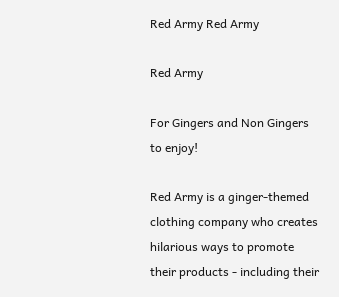Red Army Red Army

Red Army

For Gingers and Non Gingers to enjoy!

Red Army is a ginger-themed clothing company who creates hilarious ways to promote their products - including their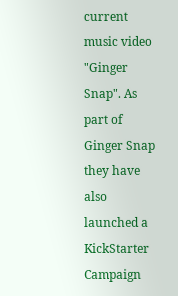current music video "Ginger Snap". As part of Ginger Snap they have also launched a KickStarter Campaign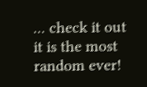... check it out it is the most random ever!